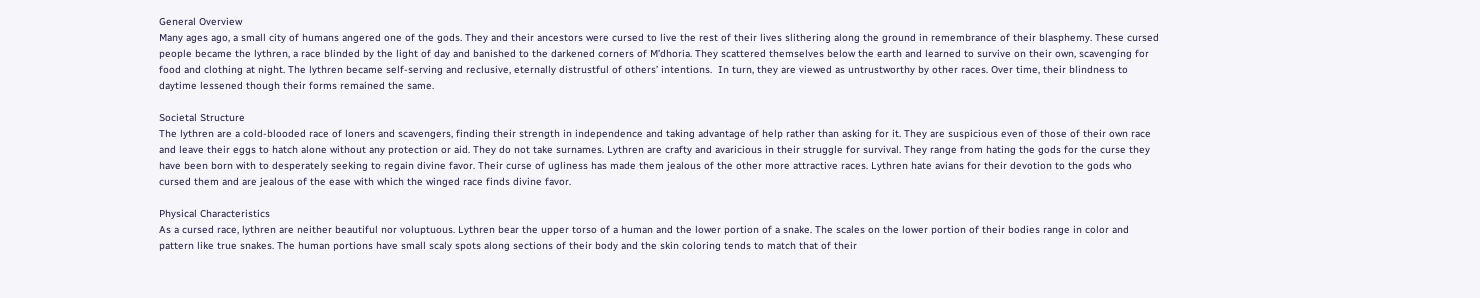General Overview
Many ages ago, a small city of humans angered one of the gods. They and their ancestors were cursed to live the rest of their lives slithering along the ground in remembrance of their blasphemy. These cursed people became the lythren, a race blinded by the light of day and banished to the darkened corners of M’dhoria. They scattered themselves below the earth and learned to survive on their own, scavenging for food and clothing at night. The lythren became self-serving and reclusive, eternally distrustful of others’ intentions.  In turn, they are viewed as untrustworthy by other races. Over time, their blindness to daytime lessened though their forms remained the same.

Societal Structure
The lythren are a cold-blooded race of loners and scavengers, finding their strength in independence and taking advantage of help rather than asking for it. They are suspicious even of those of their own race and leave their eggs to hatch alone without any protection or aid. They do not take surnames. Lythren are crafty and avaricious in their struggle for survival. They range from hating the gods for the curse they have been born with to desperately seeking to regain divine favor. Their curse of ugliness has made them jealous of the other more attractive races. Lythren hate avians for their devotion to the gods who cursed them and are jealous of the ease with which the winged race finds divine favor.

Physical Characteristics
As a cursed race, lythren are neither beautiful nor voluptuous. Lythren bear the upper torso of a human and the lower portion of a snake. The scales on the lower portion of their bodies range in color and pattern like true snakes. The human portions have small scaly spots along sections of their body and the skin coloring tends to match that of their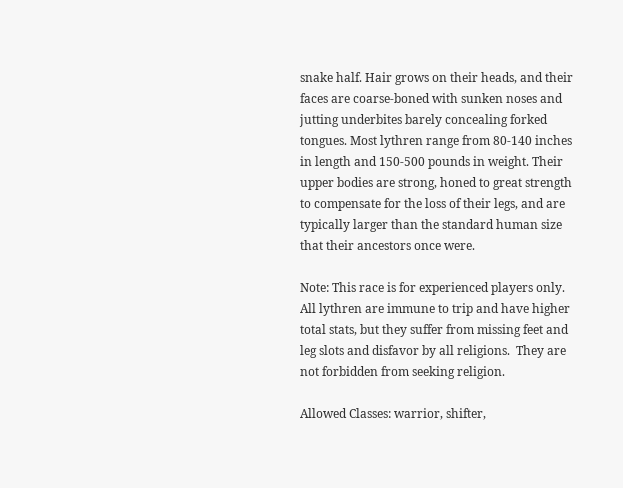snake half. Hair grows on their heads, and their faces are coarse-boned with sunken noses and jutting underbites barely concealing forked tongues. Most lythren range from 80-140 inches in length and 150-500 pounds in weight. Their upper bodies are strong, honed to great strength to compensate for the loss of their legs, and are typically larger than the standard human size that their ancestors once were.

Note: This race is for experienced players only.  All lythren are immune to trip and have higher total stats, but they suffer from missing feet and leg slots and disfavor by all religions.  They are not forbidden from seeking religion.

Allowed Classes: warrior, shifter,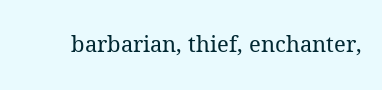barbarian, thief, enchanter,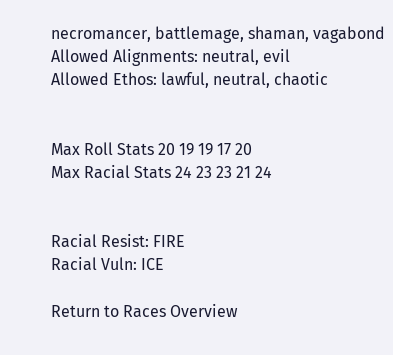necromancer, battlemage, shaman, vagabond
Allowed Alignments: neutral, evil
Allowed Ethos: lawful, neutral, chaotic


Max Roll Stats 20 19 19 17 20
Max Racial Stats 24 23 23 21 24


Racial Resist: FIRE
Racial Vuln: ICE

Return to Races Overview